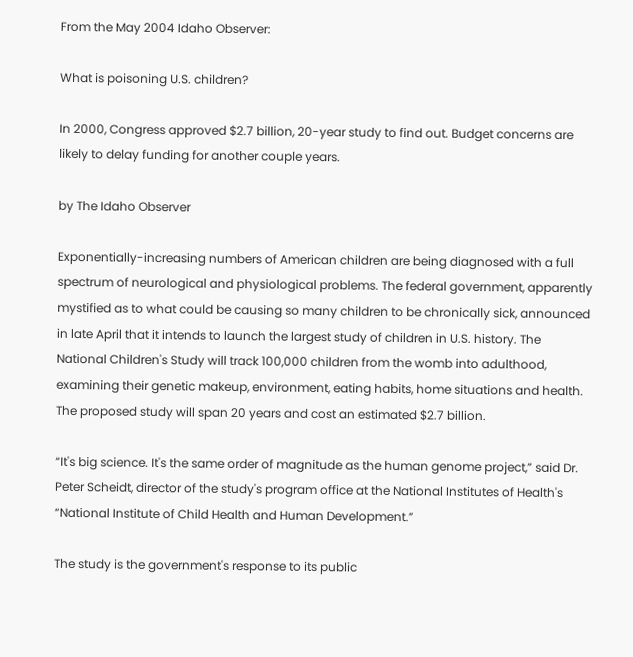From the May 2004 Idaho Observer:

What is poisoning U.S. children?

In 2000, Congress approved $2.7 billion, 20-year study to find out. Budget concerns are likely to delay funding for another couple years.

by The Idaho Observer

Exponentially-increasing numbers of American children are being diagnosed with a full spectrum of neurological and physiological problems. The federal government, apparently mystified as to what could be causing so many children to be chronically sick, announced in late April that it intends to launch the largest study of children in U.S. history. The National Children's Study will track 100,000 children from the womb into adulthood, examining their genetic makeup, environment, eating habits, home situations and health. The proposed study will span 20 years and cost an estimated $2.7 billion.

“It's big science. It's the same order of magnitude as the human genome project,” said Dr. Peter Scheidt, director of the study's program office at the National Institutes of Health's “National Institute of Child Health and Human Development.”

The study is the government's response to its public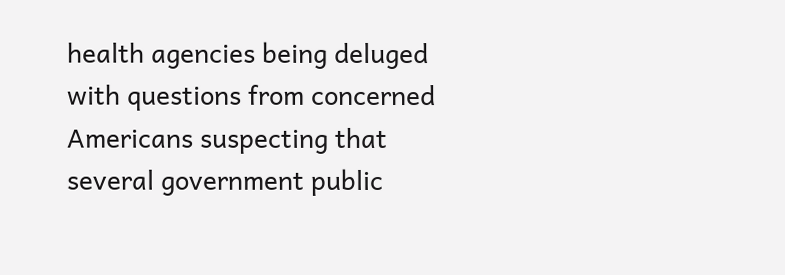health agencies being deluged with questions from concerned Americans suspecting that several government public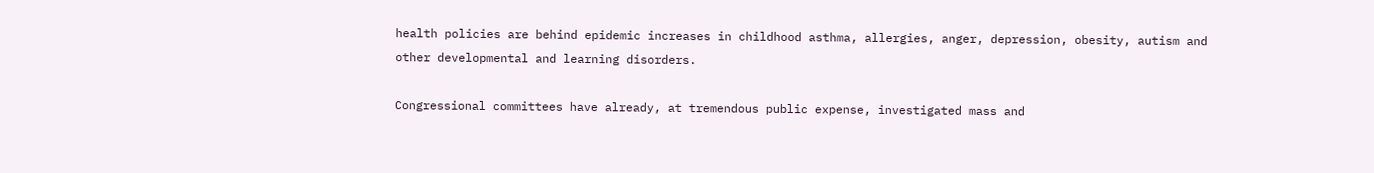health policies are behind epidemic increases in childhood asthma, allergies, anger, depression, obesity, autism and other developmental and learning disorders.

Congressional committees have already, at tremendous public expense, investigated mass and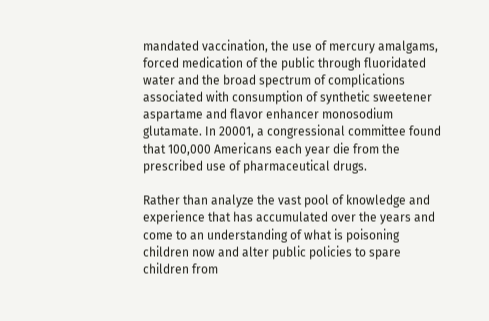mandated vaccination, the use of mercury amalgams, forced medication of the public through fluoridated water and the broad spectrum of complications associated with consumption of synthetic sweetener aspartame and flavor enhancer monosodium glutamate. In 20001, a congressional committee found that 100,000 Americans each year die from the prescribed use of pharmaceutical drugs.

Rather than analyze the vast pool of knowledge and experience that has accumulated over the years and come to an understanding of what is poisoning children now and alter public policies to spare children from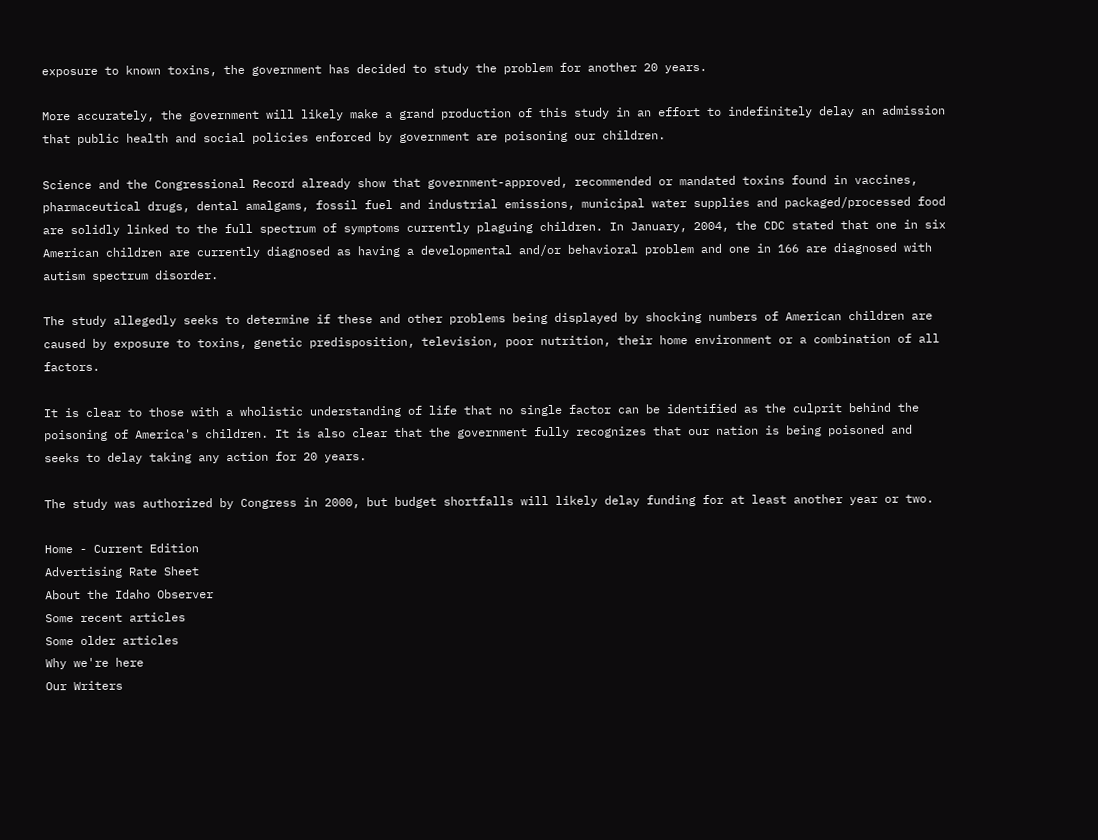exposure to known toxins, the government has decided to study the problem for another 20 years.

More accurately, the government will likely make a grand production of this study in an effort to indefinitely delay an admission that public health and social policies enforced by government are poisoning our children.

Science and the Congressional Record already show that government-approved, recommended or mandated toxins found in vaccines, pharmaceutical drugs, dental amalgams, fossil fuel and industrial emissions, municipal water supplies and packaged/processed food are solidly linked to the full spectrum of symptoms currently plaguing children. In January, 2004, the CDC stated that one in six American children are currently diagnosed as having a developmental and/or behavioral problem and one in 166 are diagnosed with autism spectrum disorder.

The study allegedly seeks to determine if these and other problems being displayed by shocking numbers of American children are caused by exposure to toxins, genetic predisposition, television, poor nutrition, their home environment or a combination of all factors.

It is clear to those with a wholistic understanding of life that no single factor can be identified as the culprit behind the poisoning of America's children. It is also clear that the government fully recognizes that our nation is being poisoned and seeks to delay taking any action for 20 years.

The study was authorized by Congress in 2000, but budget shortfalls will likely delay funding for at least another year or two.

Home - Current Edition
Advertising Rate Sheet
About the Idaho Observer
Some recent articles
Some older articles
Why we're here
Our Writers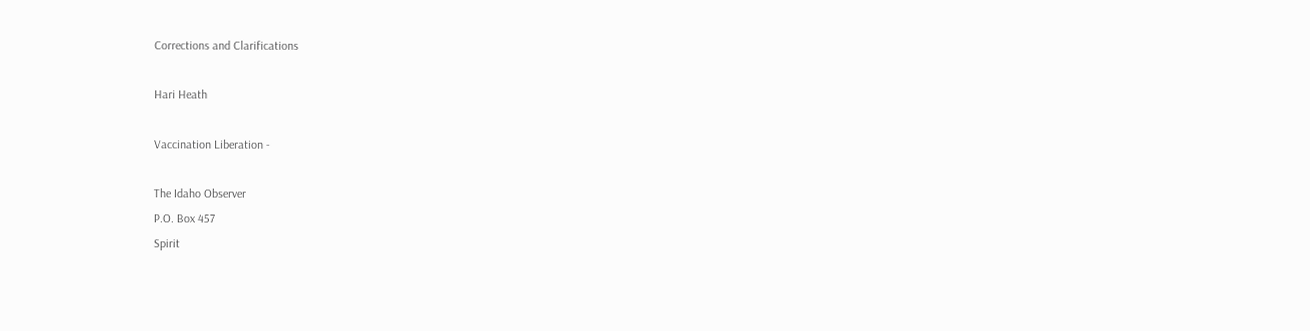Corrections and Clarifications

Hari Heath

Vaccination Liberation -

The Idaho Observer
P.O. Box 457
Spirit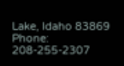Lake, Idaho 83869
Phone: 208-255-2307